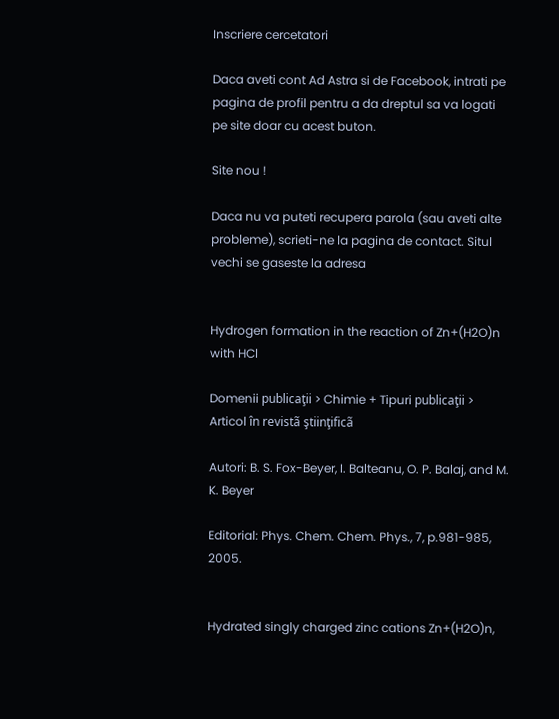Inscriere cercetatori

Daca aveti cont Ad Astra si de Facebook, intrati pe pagina de profil pentru a da dreptul sa va logati pe site doar cu acest buton.

Site nou !

Daca nu va puteti recupera parola (sau aveti alte probleme), scrieti-ne la pagina de contact. Situl vechi se gaseste la adresa


Hydrogen formation in the reaction of Zn+(H2O)n with HCl

Domenii publicaţii > Chimie + Tipuri publicaţii > Articol în revistã ştiinţificã

Autori: B. S. Fox-Beyer, I. Balteanu, O. P. Balaj, and M. K. Beyer

Editorial: Phys. Chem. Chem. Phys., 7, p.981-985, 2005.


Hydrated singly charged zinc cations Zn+(H2O)n,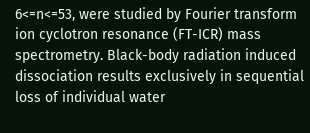6<=n<=53, were studied by Fourier transform ion cyclotron resonance (FT-ICR) mass spectrometry. Black-body radiation induced dissociation results exclusively in sequential loss of individual water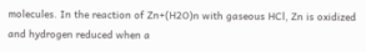molecules. In the reaction of Zn+(H2O)n with gaseous HCl, Zn is oxidized and hydrogen reduced when a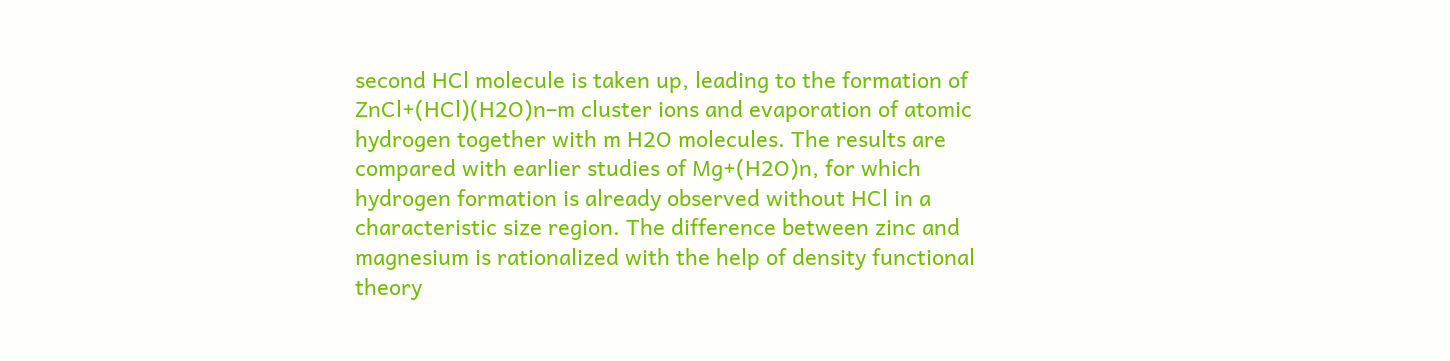second HCl molecule is taken up, leading to the formation of ZnCl+(HCl)(H2O)n–m cluster ions and evaporation of atomic hydrogen together with m H2O molecules. The results are compared with earlier studies of Mg+(H2O)n, for which hydrogen formation is already observed without HCl in a characteristic size region. The difference between zinc and magnesium is rationalized with the help of density functional theory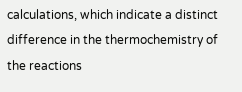calculations, which indicate a distinct difference in the thermochemistry of the reactions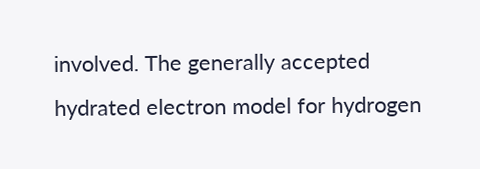involved. The generally accepted hydrated electron model for hydrogen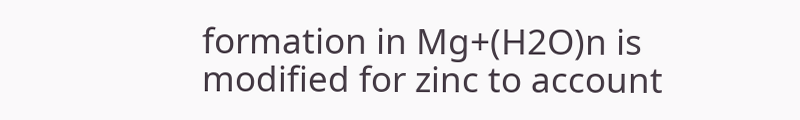formation in Mg+(H2O)n is modified for zinc to account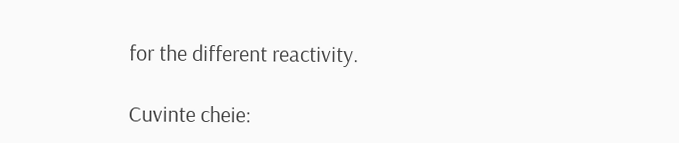for the different reactivity.

Cuvinte cheie: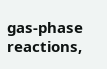gas-phase reactions,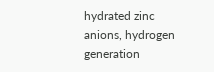hydrated zinc anions, hydrogen generation